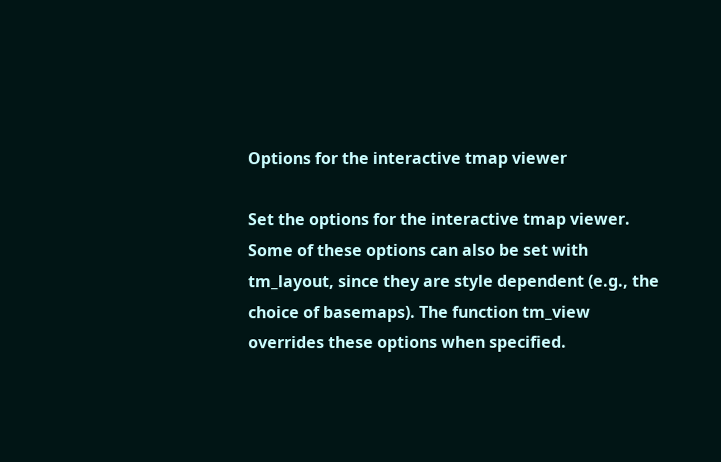Options for the interactive tmap viewer

Set the options for the interactive tmap viewer. Some of these options can also be set with tm_layout, since they are style dependent (e.g., the choice of basemaps). The function tm_view overrides these options when specified.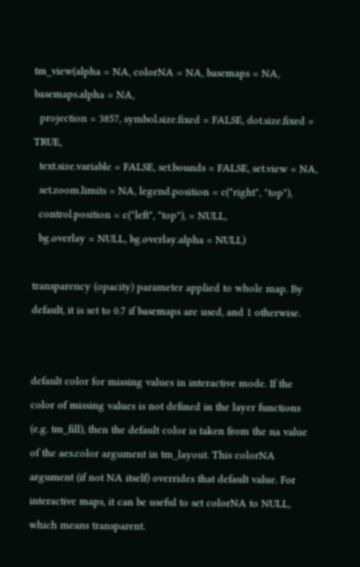tm_view(alpha = NA, colorNA = NA, basemaps = NA, basemaps.alpha = NA,
  projection = 3857, symbol.size.fixed = FALSE, dot.size.fixed = TRUE,
  text.size.variable = FALSE, set.bounds = FALSE, set.view = NA,
  set.zoom.limits = NA, legend.position = c("right", "top"),
  control.position = c("left", "top"), = NULL,
  bg.overlay = NULL, bg.overlay.alpha = NULL)

transparency (opacity) parameter applied to whole map. By default, it is set to 0.7 if basemaps are used, and 1 otherwise.


default color for missing values in interactive mode. If the color of missing values is not defined in the layer functions (e.g. tm_fill), then the default color is taken from the na value of the aes.color argument in tm_layout. This colorNA argument (if not NA itself) overrides that default value. For interactive maps, it can be useful to set colorNA to NULL, which means transparent.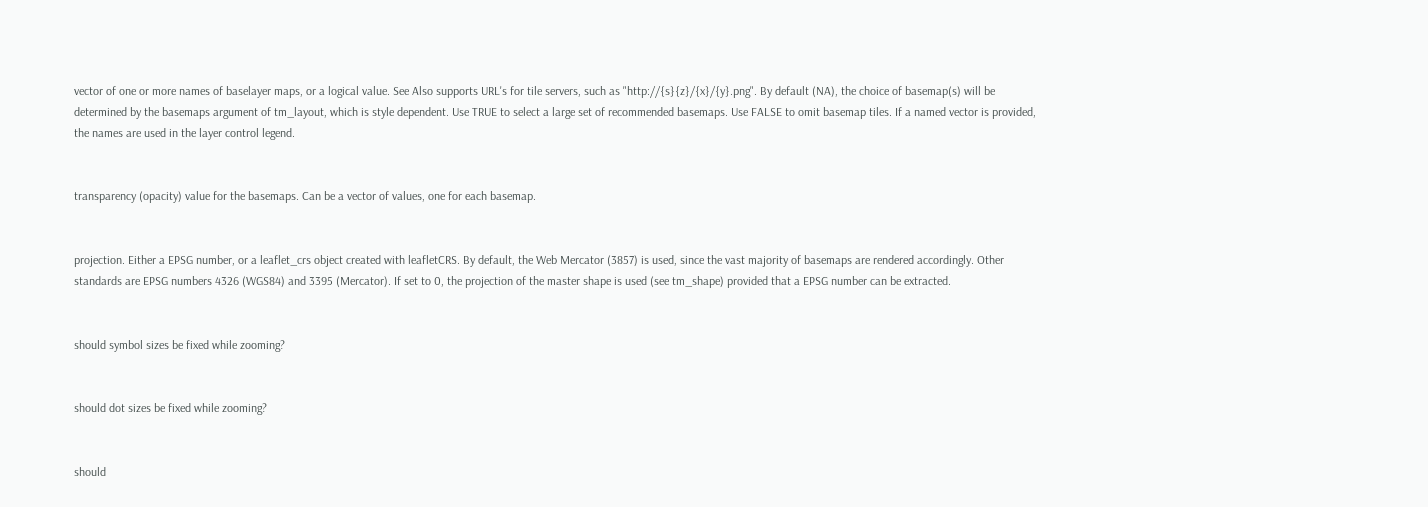vector of one or more names of baselayer maps, or a logical value. See Also supports URL's for tile servers, such as "http://{s}{z}/{x}/{y}.png". By default (NA), the choice of basemap(s) will be determined by the basemaps argument of tm_layout, which is style dependent. Use TRUE to select a large set of recommended basemaps. Use FALSE to omit basemap tiles. If a named vector is provided, the names are used in the layer control legend.


transparency (opacity) value for the basemaps. Can be a vector of values, one for each basemap.


projection. Either a EPSG number, or a leaflet_crs object created with leafletCRS. By default, the Web Mercator (3857) is used, since the vast majority of basemaps are rendered accordingly. Other standards are EPSG numbers 4326 (WGS84) and 3395 (Mercator). If set to 0, the projection of the master shape is used (see tm_shape) provided that a EPSG number can be extracted.


should symbol sizes be fixed while zooming?


should dot sizes be fixed while zooming?


should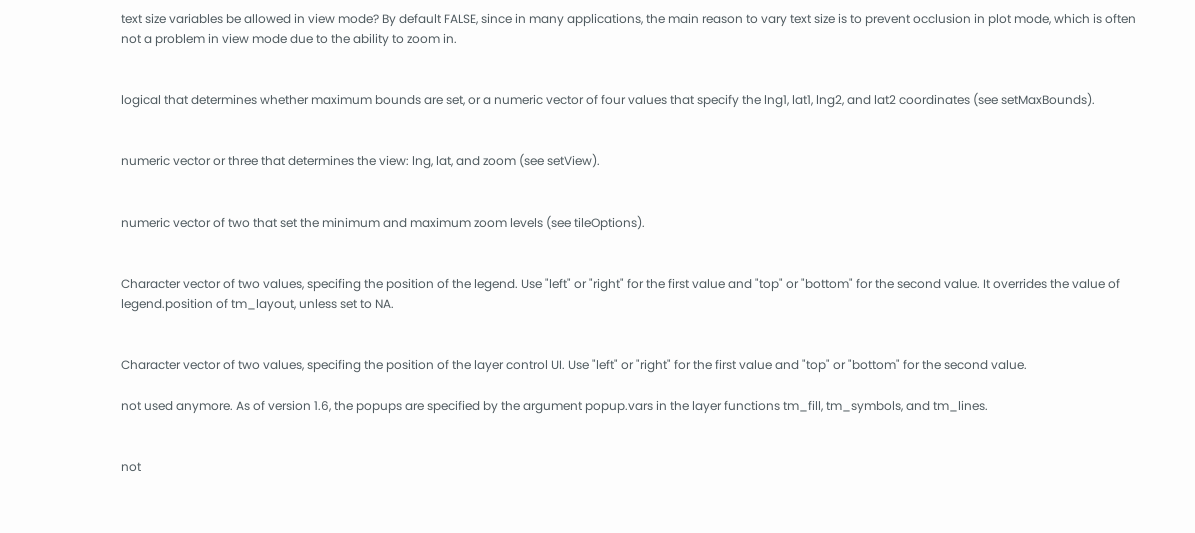text size variables be allowed in view mode? By default FALSE, since in many applications, the main reason to vary text size is to prevent occlusion in plot mode, which is often not a problem in view mode due to the ability to zoom in.


logical that determines whether maximum bounds are set, or a numeric vector of four values that specify the lng1, lat1, lng2, and lat2 coordinates (see setMaxBounds).


numeric vector or three that determines the view: lng, lat, and zoom (see setView).


numeric vector of two that set the minimum and maximum zoom levels (see tileOptions).


Character vector of two values, specifing the position of the legend. Use "left" or "right" for the first value and "top" or "bottom" for the second value. It overrides the value of legend.position of tm_layout, unless set to NA.


Character vector of two values, specifing the position of the layer control UI. Use "left" or "right" for the first value and "top" or "bottom" for the second value.

not used anymore. As of version 1.6, the popups are specified by the argument popup.vars in the layer functions tm_fill, tm_symbols, and tm_lines.


not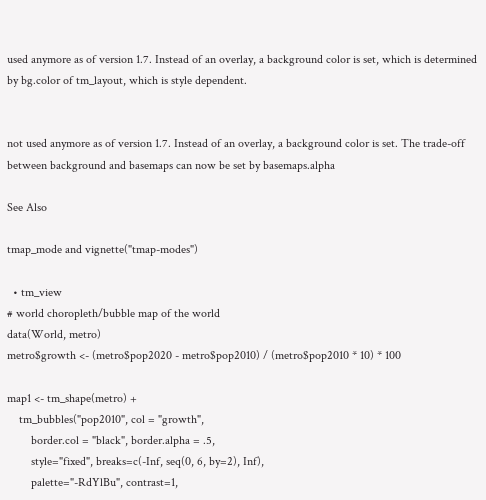used anymore as of version 1.7. Instead of an overlay, a background color is set, which is determined by bg.color of tm_layout, which is style dependent.


not used anymore as of version 1.7. Instead of an overlay, a background color is set. The trade-off between background and basemaps can now be set by basemaps.alpha

See Also

tmap_mode and vignette("tmap-modes")

  • tm_view
# world choropleth/bubble map of the world
data(World, metro)
metro$growth <- (metro$pop2020 - metro$pop2010) / (metro$pop2010 * 10) * 100

map1 <- tm_shape(metro) +
    tm_bubbles("pop2010", col = "growth",
        border.col = "black", border.alpha = .5,
        style="fixed", breaks=c(-Inf, seq(0, 6, by=2), Inf),
        palette="-RdYlBu", contrast=1,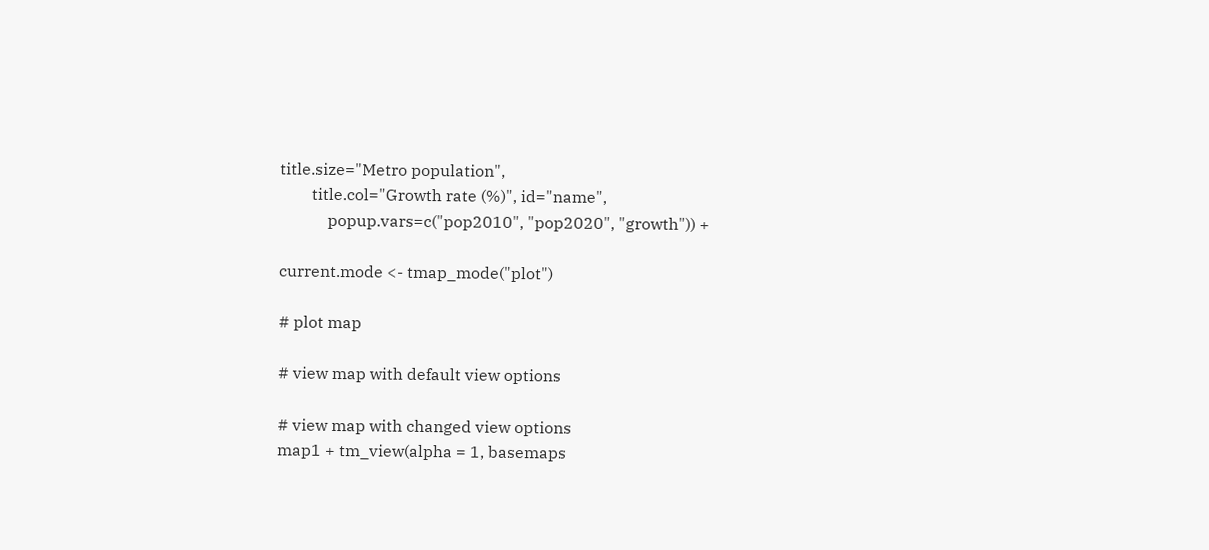title.size="Metro population",
        title.col="Growth rate (%)", id="name",
            popup.vars=c("pop2010", "pop2020", "growth")) +

current.mode <- tmap_mode("plot")

# plot map

# view map with default view options

# view map with changed view options
map1 + tm_view(alpha = 1, basemaps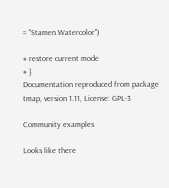= "Stamen.Watercolor")

# restore current mode
# }
Documentation reproduced from package tmap, version 1.11, License: GPL-3

Community examples

Looks like there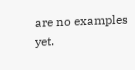are no examples yet.